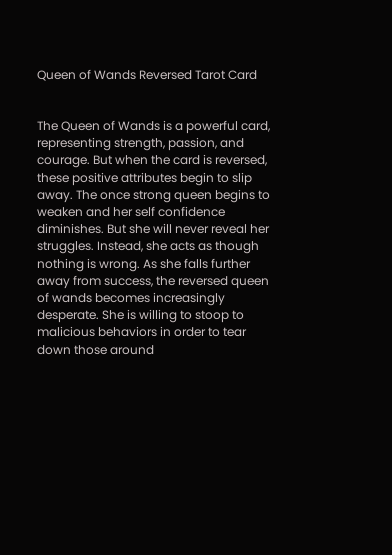Queen of Wands Reversed Tarot Card


The Queen of Wands is a powerful card, representing strength, passion, and courage. But when the card is reversed, these positive attributes begin to slip away. The once strong queen begins to weaken and her self confidence diminishes. But she will never reveal her struggles. Instead, she acts as though nothing is wrong. As she falls further away from success, the reversed queen of wands becomes increasingly desperate. She is willing to stoop to malicious behaviors in order to tear down those around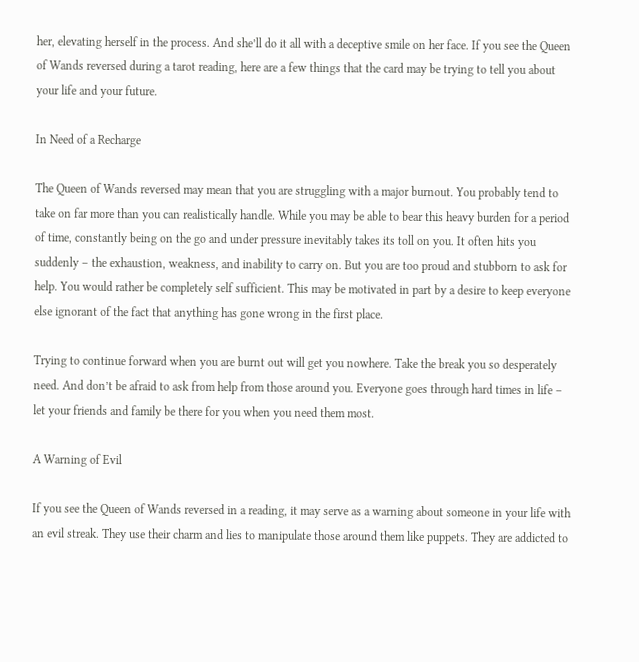her, elevating herself in the process. And she’ll do it all with a deceptive smile on her face. If you see the Queen of Wands reversed during a tarot reading, here are a few things that the card may be trying to tell you about your life and your future.

In Need of a Recharge

The Queen of Wands reversed may mean that you are struggling with a major burnout. You probably tend to take on far more than you can realistically handle. While you may be able to bear this heavy burden for a period of time, constantly being on the go and under pressure inevitably takes its toll on you. It often hits you suddenly – the exhaustion, weakness, and inability to carry on. But you are too proud and stubborn to ask for help. You would rather be completely self sufficient. This may be motivated in part by a desire to keep everyone else ignorant of the fact that anything has gone wrong in the first place.

Trying to continue forward when you are burnt out will get you nowhere. Take the break you so desperately need. And don’t be afraid to ask from help from those around you. Everyone goes through hard times in life – let your friends and family be there for you when you need them most.

A Warning of Evil

If you see the Queen of Wands reversed in a reading, it may serve as a warning about someone in your life with an evil streak. They use their charm and lies to manipulate those around them like puppets. They are addicted to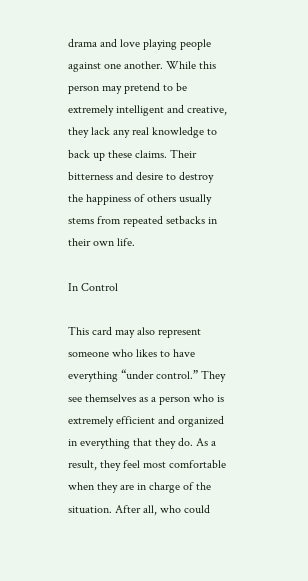drama and love playing people against one another. While this person may pretend to be extremely intelligent and creative, they lack any real knowledge to back up these claims. Their bitterness and desire to destroy the happiness of others usually stems from repeated setbacks in their own life.

In Control

This card may also represent someone who likes to have everything “under control.” They see themselves as a person who is extremely efficient and organized in everything that they do. As a result, they feel most comfortable when they are in charge of the situation. After all, who could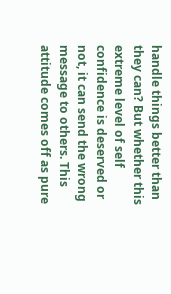handle things better than they can? But whether this extreme level of self confidence is deserved or not, it can send the wrong message to others. This attitude comes off as pure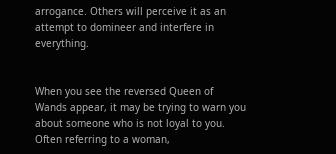arrogance. Others will perceive it as an attempt to domineer and interfere in everything.


When you see the reversed Queen of Wands appear, it may be trying to warn you about someone who is not loyal to you. Often referring to a woman,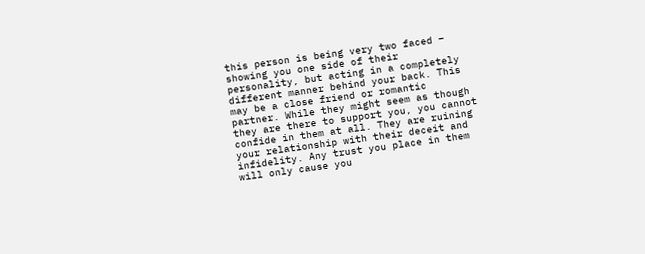this person is being very two faced – showing you one side of their personality, but acting in a completely different manner behind your back. This may be a close friend or romantic partner. While they might seem as though they are there to support you, you cannot confide in them at all. They are ruining your relationship with their deceit and infidelity. Any trust you place in them will only cause you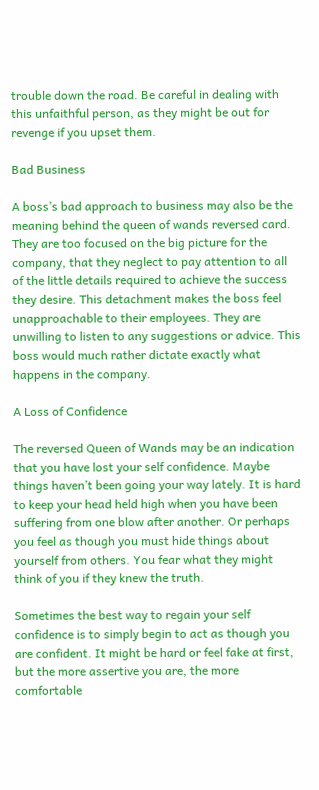trouble down the road. Be careful in dealing with this unfaithful person, as they might be out for revenge if you upset them.

Bad Business

A boss’s bad approach to business may also be the meaning behind the queen of wands reversed card. They are too focused on the big picture for the company, that they neglect to pay attention to all of the little details required to achieve the success they desire. This detachment makes the boss feel unapproachable to their employees. They are unwilling to listen to any suggestions or advice. This boss would much rather dictate exactly what happens in the company.

A Loss of Confidence

The reversed Queen of Wands may be an indication that you have lost your self confidence. Maybe things haven’t been going your way lately. It is hard to keep your head held high when you have been suffering from one blow after another. Or perhaps you feel as though you must hide things about yourself from others. You fear what they might think of you if they knew the truth.

Sometimes the best way to regain your self confidence is to simply begin to act as though you are confident. It might be hard or feel fake at first, but the more assertive you are, the more comfortable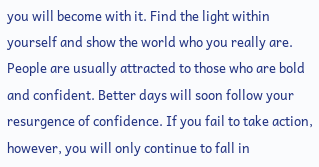you will become with it. Find the light within yourself and show the world who you really are. People are usually attracted to those who are bold and confident. Better days will soon follow your resurgence of confidence. If you fail to take action, however, you will only continue to fall in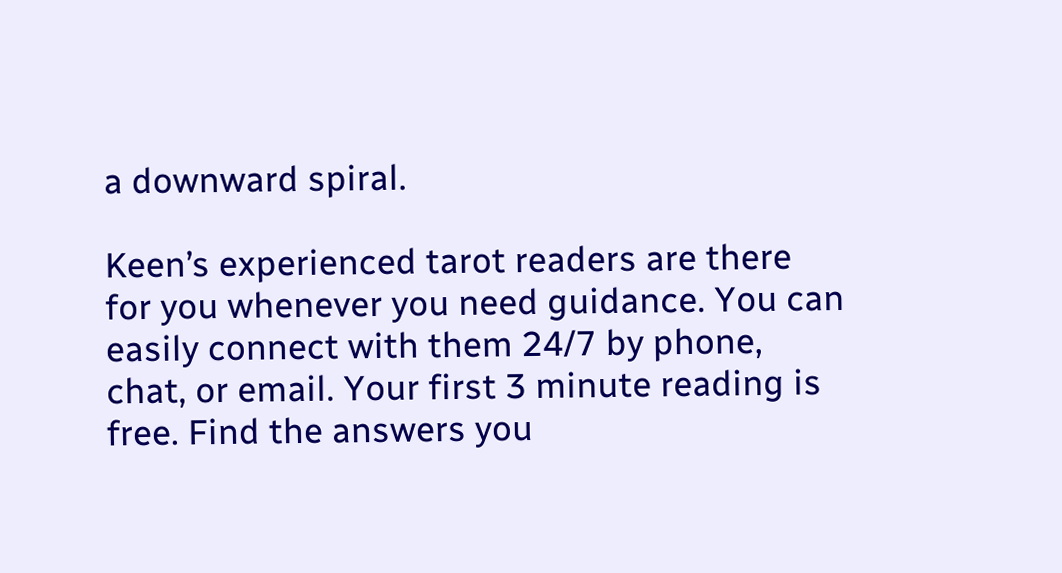a downward spiral.

Keen’s experienced tarot readers are there for you whenever you need guidance. You can easily connect with them 24/7 by phone, chat, or email. Your first 3 minute reading is free. Find the answers you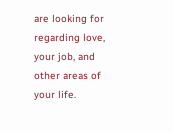are looking for regarding love, your job, and other areas of your life.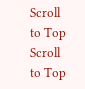Scroll to Top
Scroll to Top